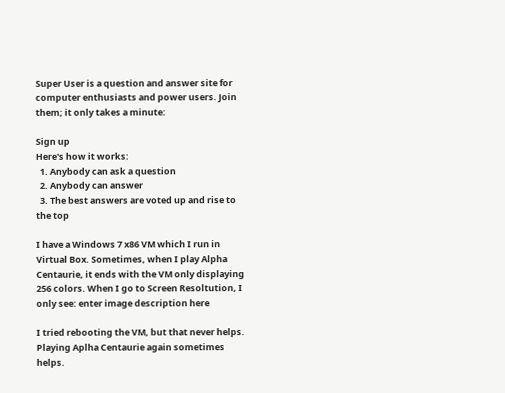Super User is a question and answer site for computer enthusiasts and power users. Join them; it only takes a minute:

Sign up
Here's how it works:
  1. Anybody can ask a question
  2. Anybody can answer
  3. The best answers are voted up and rise to the top

I have a Windows 7 x86 VM which I run in Virtual Box. Sometimes, when I play Alpha Centaurie, it ends with the VM only displaying 256 colors. When I go to Screen Resoltution, I only see: enter image description here

I tried rebooting the VM, but that never helps. Playing Aplha Centaurie again sometimes helps.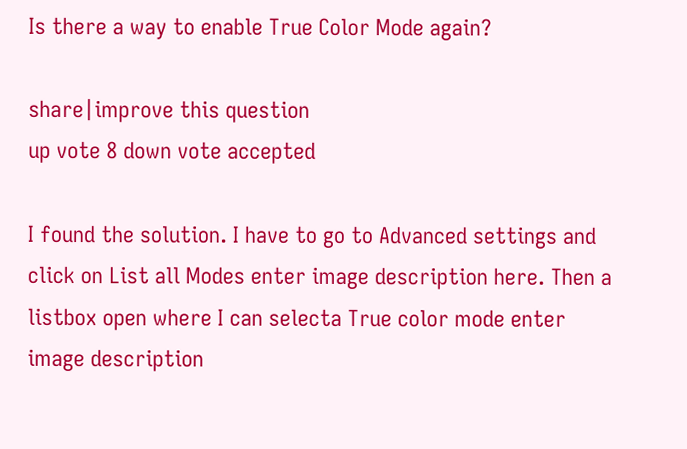Is there a way to enable True Color Mode again?

share|improve this question
up vote 8 down vote accepted

I found the solution. I have to go to Advanced settings and click on List all Modes enter image description here. Then a listbox open where I can selecta True color mode enter image description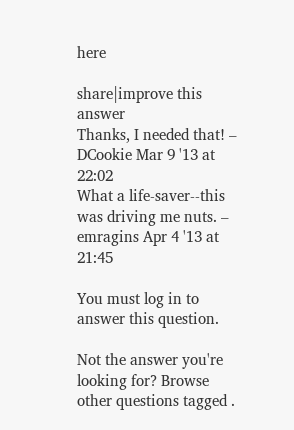here

share|improve this answer
Thanks, I needed that! – DCookie Mar 9 '13 at 22:02
What a life-saver--this was driving me nuts. – emragins Apr 4 '13 at 21:45

You must log in to answer this question.

Not the answer you're looking for? Browse other questions tagged .